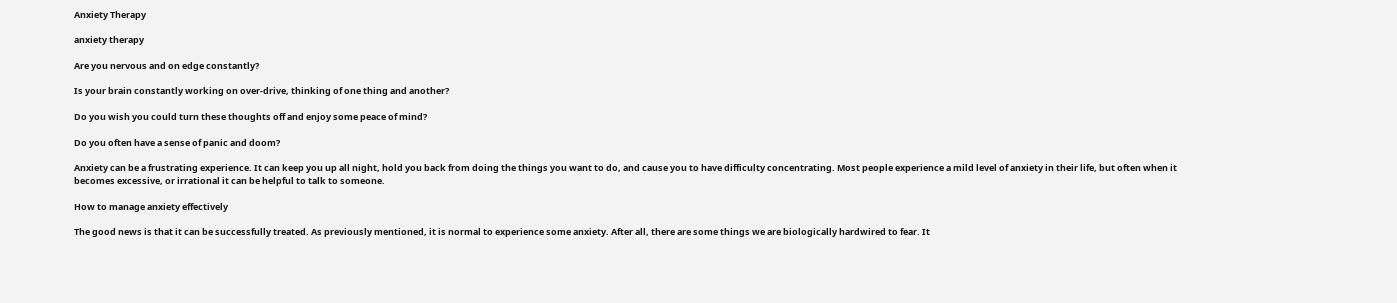Anxiety Therapy

anxiety therapy

Are you nervous and on edge constantly?

Is your brain constantly working on over-drive, thinking of one thing and another?

Do you wish you could turn these thoughts off and enjoy some peace of mind?

Do you often have a sense of panic and doom?

Anxiety can be a frustrating experience. It can keep you up all night, hold you back from doing the things you want to do, and cause you to have difficulty concentrating. Most people experience a mild level of anxiety in their life, but often when it becomes excessive, or irrational it can be helpful to talk to someone.

How to manage anxiety effectively

The good news is that it can be successfully treated. As previously mentioned, it is normal to experience some anxiety. After all, there are some things we are biologically hardwired to fear. It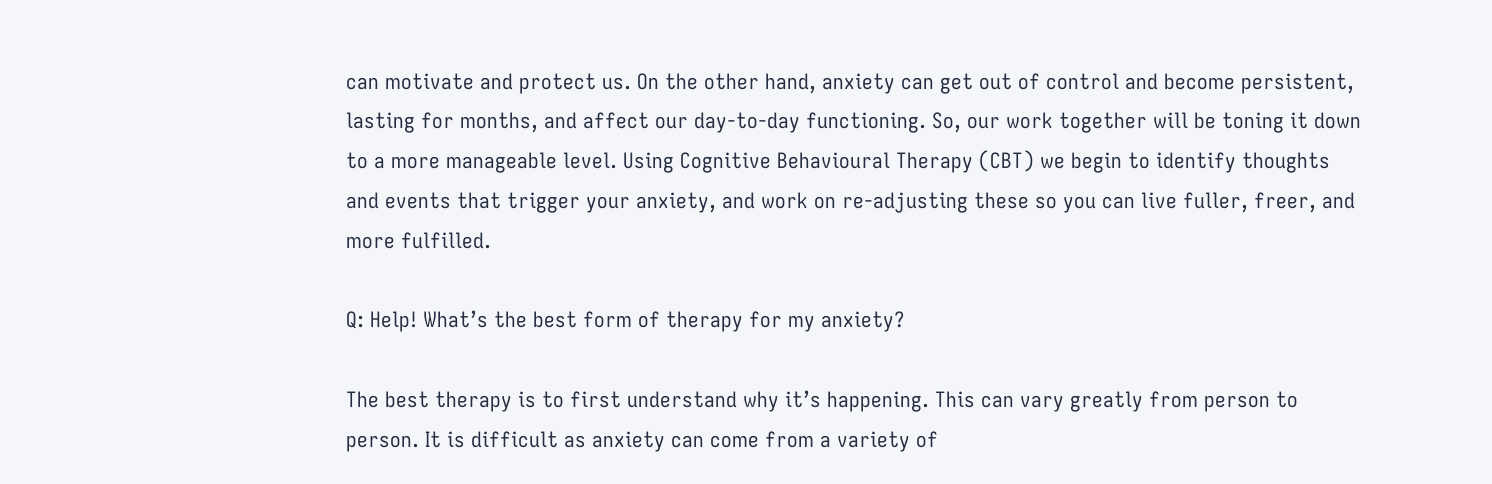can motivate and protect us. On the other hand, anxiety can get out of control and become persistent, lasting for months, and affect our day-to-day functioning. So, our work together will be toning it down to a more manageable level. Using Cognitive Behavioural Therapy (CBT) we begin to identify thoughts and events that trigger your anxiety, and work on re-adjusting these so you can live fuller, freer, and more fulfilled.

Q: Help! What’s the best form of therapy for my anxiety?

The best therapy is to first understand why it’s happening. This can vary greatly from person to person. It is difficult as anxiety can come from a variety of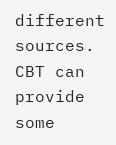different sources. CBT can provide some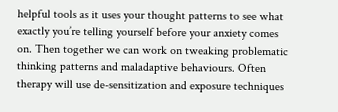helpful tools as it uses your thought patterns to see what exactly you’re telling yourself before your anxiety comes on. Then together we can work on tweaking problematic thinking patterns and maladaptive behaviours. Often therapy will use de-sensitization and exposure techniques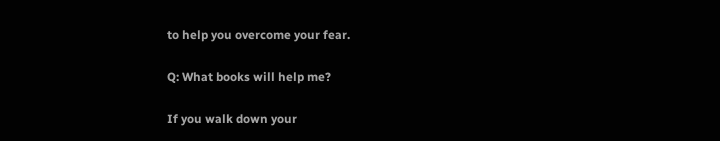to help you overcome your fear.

Q: What books will help me?

If you walk down your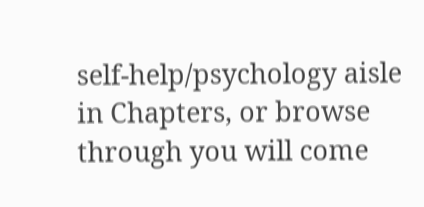self-help/psychology aisle in Chapters, or browse through you will come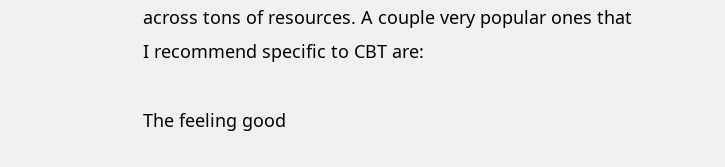across tons of resources. A couple very popular ones that I recommend specific to CBT are:

The feeling good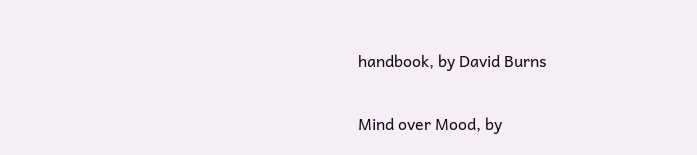handbook, by David Burns

Mind over Mood, by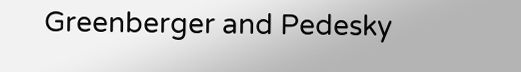Greenberger and Pedesky